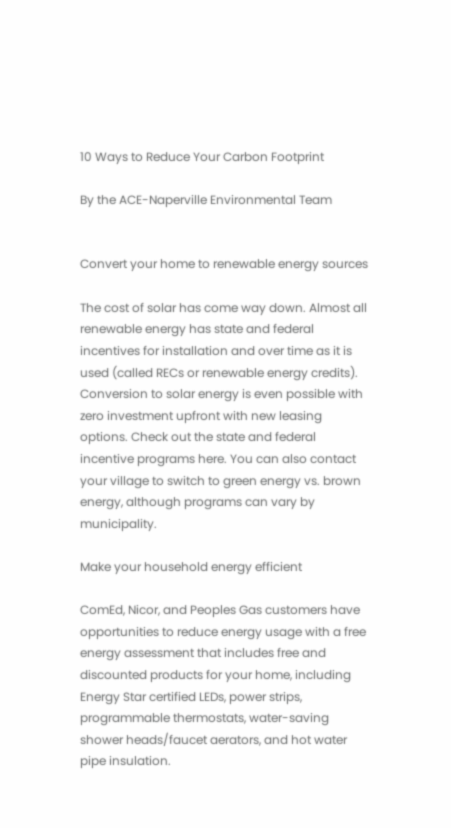10 Ways to Reduce Your Carbon Footprint

By the ACE-Naperville Environmental Team


Convert your home to renewable energy sources

The cost of solar has come way down. Almost all renewable energy has state and federal incentives for installation and over time as it is used (called RECs or renewable energy credits). Conversion to solar energy is even possible with zero investment upfront with new leasing options. Check out the state and federal incentive programs here. You can also contact your village to switch to green energy vs. brown energy, although programs can vary by municipality.

Make your household energy efficient

ComEd, Nicor, and Peoples Gas customers have opportunities to reduce energy usage with a free energy assessment that includes free and discounted products for your home, including Energy Star certified LEDs, power strips, programmable thermostats, water-saving shower heads/faucet aerators, and hot water pipe insulation.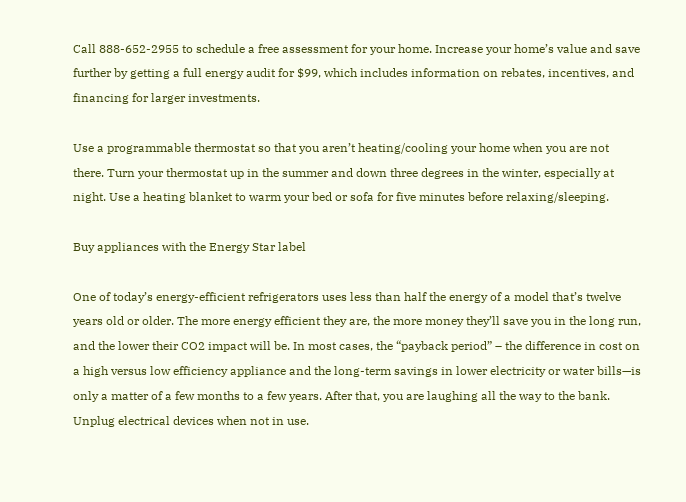Call 888-652-2955 to schedule a free assessment for your home. Increase your home’s value and save further by getting a full energy audit for $99, which includes information on rebates, incentives, and financing for larger investments.

Use a programmable thermostat so that you aren’t heating/cooling your home when you are not there. Turn your thermostat up in the summer and down three degrees in the winter, especially at night. Use a heating blanket to warm your bed or sofa for five minutes before relaxing/sleeping.

Buy appliances with the Energy Star label

One of today’s energy-efficient refrigerators uses less than half the energy of a model that’s twelve years old or older. The more energy efficient they are, the more money they’ll save you in the long run, and the lower their CO2 impact will be. In most cases, the “payback period” – the difference in cost on a high versus low efficiency appliance and the long-term savings in lower electricity or water bills—is only a matter of a few months to a few years. After that, you are laughing all the way to the bank. Unplug electrical devices when not in use.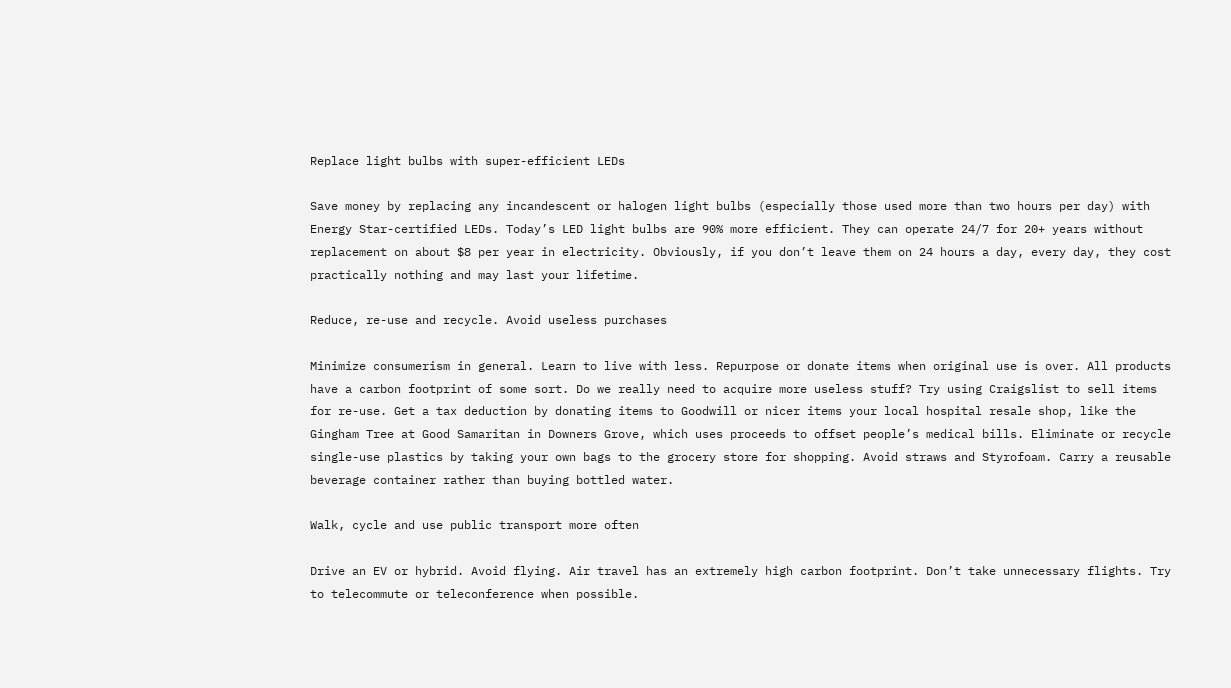Replace light bulbs with super-efficient LEDs

Save money by replacing any incandescent or halogen light bulbs (especially those used more than two hours per day) with Energy Star-certified LEDs. Today’s LED light bulbs are 90% more efficient. They can operate 24/7 for 20+ years without replacement on about $8 per year in electricity. Obviously, if you don’t leave them on 24 hours a day, every day, they cost practically nothing and may last your lifetime.

Reduce, re-use and recycle. Avoid useless purchases

Minimize consumerism in general. Learn to live with less. Repurpose or donate items when original use is over. All products have a carbon footprint of some sort. Do we really need to acquire more useless stuff? Try using Craigslist to sell items for re-use. Get a tax deduction by donating items to Goodwill or nicer items your local hospital resale shop, like the Gingham Tree at Good Samaritan in Downers Grove, which uses proceeds to offset people’s medical bills. Eliminate or recycle single-use plastics by taking your own bags to the grocery store for shopping. Avoid straws and Styrofoam. Carry a reusable beverage container rather than buying bottled water.

Walk, cycle and use public transport more often

Drive an EV or hybrid. Avoid flying. Air travel has an extremely high carbon footprint. Don’t take unnecessary flights. Try to telecommute or teleconference when possible.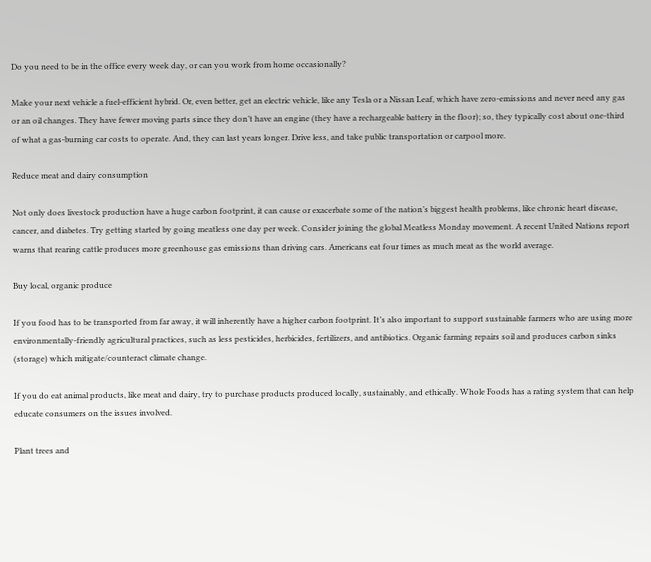Do you need to be in the office every week day, or can you work from home occasionally?

Make your next vehicle a fuel-efficient hybrid. Or, even better, get an electric vehicle, like any Tesla or a Nissan Leaf, which have zero-emissions and never need any gas or an oil changes. They have fewer moving parts since they don’t have an engine (they have a rechargeable battery in the floor); so, they typically cost about one-third of what a gas-burning car costs to operate. And, they can last years longer. Drive less, and take public transportation or carpool more.

Reduce meat and dairy consumption

Not only does livestock production have a huge carbon footprint, it can cause or exacerbate some of the nation’s biggest health problems, like chronic heart disease, cancer, and diabetes. Try getting started by going meatless one day per week. Consider joining the global Meatless Monday movement. A recent United Nations report warns that rearing cattle produces more greenhouse gas emissions than driving cars. Americans eat four times as much meat as the world average.

Buy local, organic produce

If you food has to be transported from far away, it will inherently have a higher carbon footprint. It’s also important to support sustainable farmers who are using more environmentally-friendly agricultural practices, such as less pesticides, herbicides, fertilizers, and antibiotics. Organic farming repairs soil and produces carbon sinks (storage) which mitigate/counteract climate change.

If you do eat animal products, like meat and dairy, try to purchase products produced locally, sustainably, and ethically. Whole Foods has a rating system that can help educate consumers on the issues involved.

Plant trees and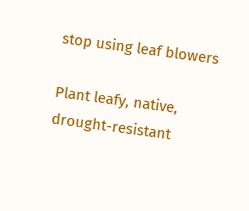stop using leaf blowers

Plant leafy, native, drought-resistant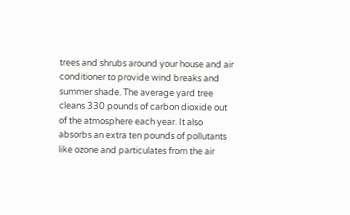trees and shrubs around your house and air conditioner to provide wind breaks and summer shade. The average yard tree cleans 330 pounds of carbon dioxide out of the atmosphere each year. It also absorbs an extra ten pounds of pollutants like ozone and particulates from the air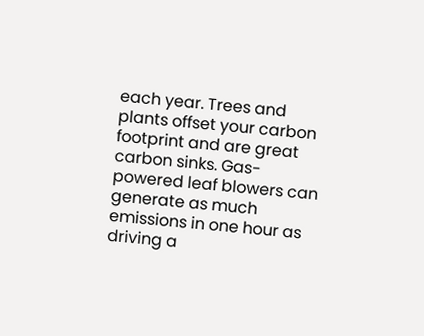each year. Trees and plants offset your carbon footprint and are great carbon sinks. Gas-powered leaf blowers can generate as much emissions in one hour as driving a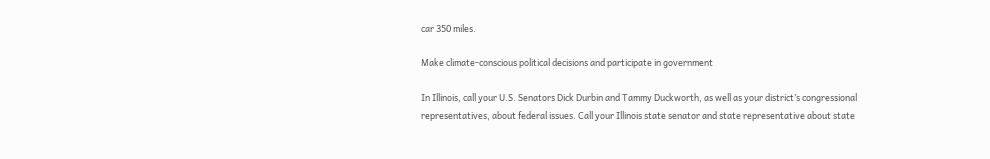car 350 miles.

Make climate-conscious political decisions and participate in government

In Illinois, call your U.S. Senators Dick Durbin and Tammy Duckworth, as well as your district’s congressional representatives, about federal issues. Call your Illinois state senator and state representative about state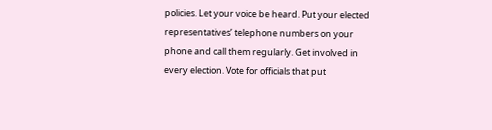policies. Let your voice be heard. Put your elected representatives’ telephone numbers on your phone and call them regularly. Get involved in every election. Vote for officials that put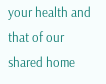your health and that of our shared home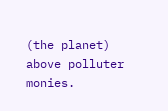(the planet) above polluter monies.